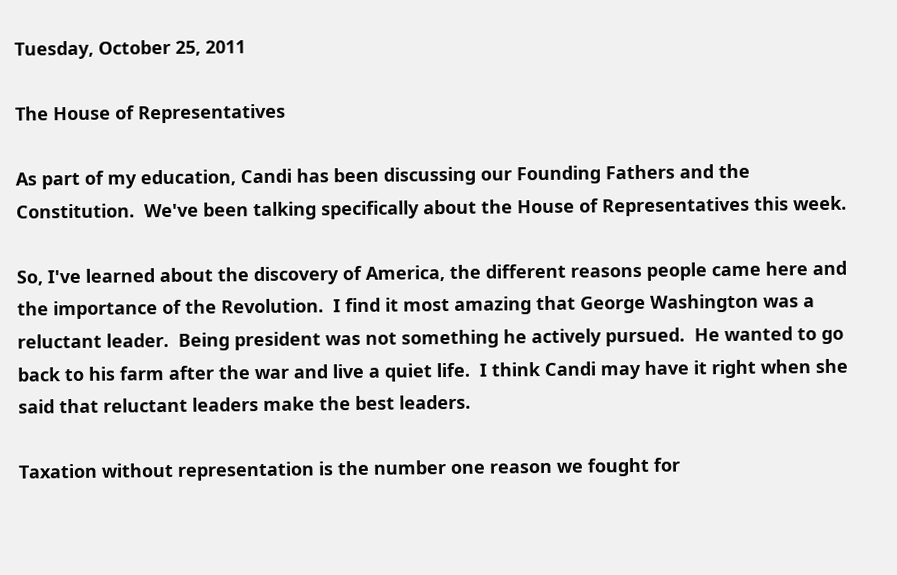Tuesday, October 25, 2011

The House of Representatives

As part of my education, Candi has been discussing our Founding Fathers and the Constitution.  We've been talking specifically about the House of Representatives this week.

So, I've learned about the discovery of America, the different reasons people came here and the importance of the Revolution.  I find it most amazing that George Washington was a reluctant leader.  Being president was not something he actively pursued.  He wanted to go back to his farm after the war and live a quiet life.  I think Candi may have it right when she said that reluctant leaders make the best leaders.

Taxation without representation is the number one reason we fought for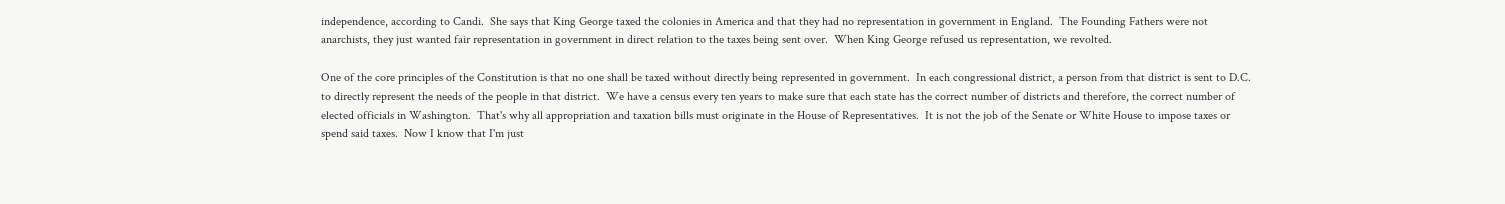independence, according to Candi.  She says that King George taxed the colonies in America and that they had no representation in government in England.  The Founding Fathers were not anarchists, they just wanted fair representation in government in direct relation to the taxes being sent over.  When King George refused us representation, we revolted.

One of the core principles of the Constitution is that no one shall be taxed without directly being represented in government.  In each congressional district, a person from that district is sent to D.C. to directly represent the needs of the people in that district.  We have a census every ten years to make sure that each state has the correct number of districts and therefore, the correct number of elected officials in Washington.  That's why all appropriation and taxation bills must originate in the House of Representatives.  It is not the job of the Senate or White House to impose taxes or spend said taxes.  Now I know that I'm just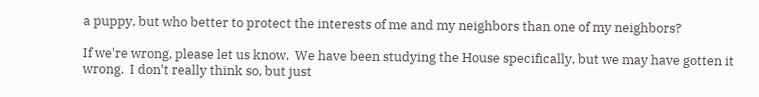a puppy, but who better to protect the interests of me and my neighbors than one of my neighbors?

If we're wrong, please let us know.  We have been studying the House specifically, but we may have gotten it wrong.  I don't really think so, but just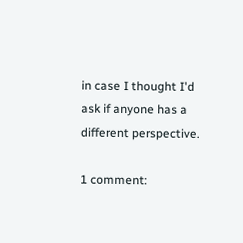in case I thought I'd ask if anyone has a different perspective.

1 comment: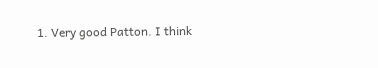1. Very good Patton. I think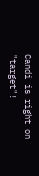Candi is right on "target"!